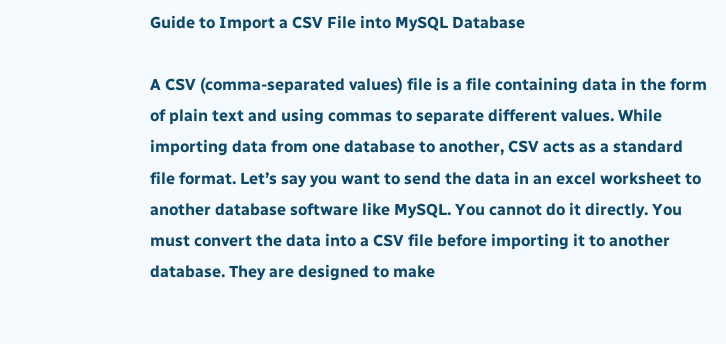Guide to Import a CSV File into MySQL Database

A CSV (comma-separated values) file is a file containing data in the form of plain text and using commas to separate different values. While importing data from one database to another, CSV acts as a standard file format. Let’s say you want to send the data in an excel worksheet to another database software like MySQL. You cannot do it directly. You must convert the data into a CSV file before importing it to another database. They are designed to make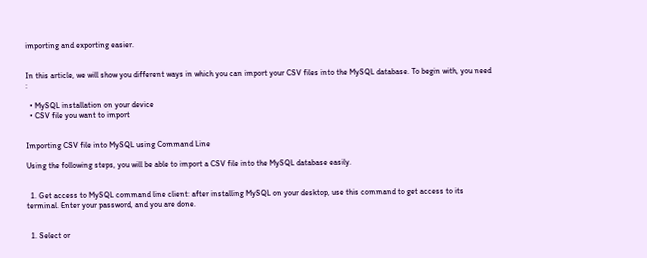importing and exporting easier.


In this article, we will show you different ways in which you can import your CSV files into the MySQL database. To begin with, you need :

  • MySQL installation on your device
  • CSV file you want to import


Importing CSV file into MySQL using Command Line

Using the following steps, you will be able to import a CSV file into the MySQL database easily.


  1. Get access to MySQL command line client: after installing MySQL on your desktop, use this command to get access to its terminal. Enter your password, and you are done.


  1. Select or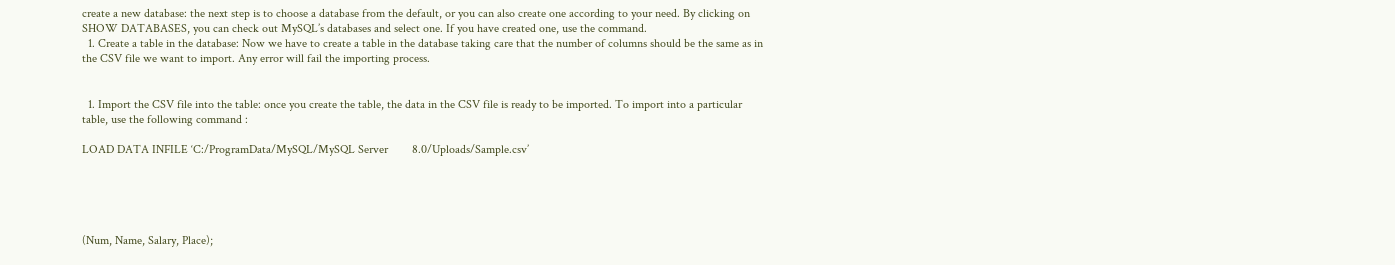create a new database: the next step is to choose a database from the default, or you can also create one according to your need. By clicking on SHOW DATABASES, you can check out MySQL’s databases and select one. If you have created one, use the command.
  1. Create a table in the database: Now we have to create a table in the database taking care that the number of columns should be the same as in the CSV file we want to import. Any error will fail the importing process.


  1. Import the CSV file into the table: once you create the table, the data in the CSV file is ready to be imported. To import into a particular table, use the following command :

LOAD DATA INFILE ‘C:/ProgramData/MySQL/MySQL Server        8.0/Uploads/Sample.csv’





(Num, Name, Salary, Place);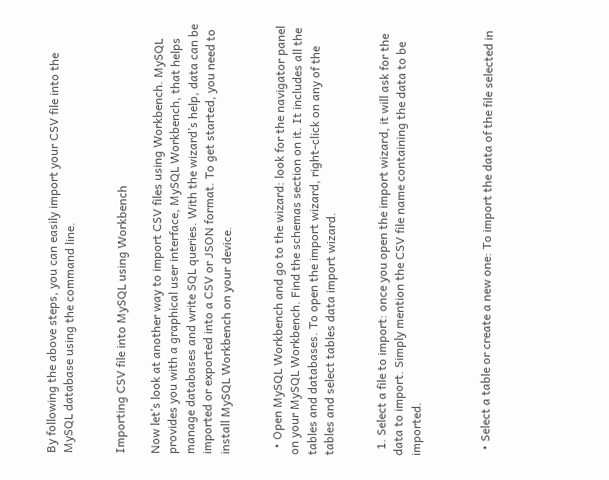By following the above steps, you can easily import your CSV file into the MySQL database using the command line.


Importing CSV file into MySQL using Workbench

Now let’s look at another way to import CSV files using Workbench. MySQL provides you with a graphical user interface, MySQL Workbench, that helps manage databases and write SQL queries. With the wizard’s help, data can be imported or exported into a CSV or JSON format. To get started, you need to install MySQL Workbench on your device.


  • Open MySQL Workbench and go to the wizard: look for the navigator panel on your MySQL Workbench. Find the schemas section on it. It includes all the tables and databases. To open the import wizard, right-click on any of the tables and select tables data import wizard.


  1. Select a file to import: once you open the import wizard, it will ask for the data to import. Simply mention the CSV file name containing the data to be imported.



  • Select a table or create a new one: To import the data of the file selected in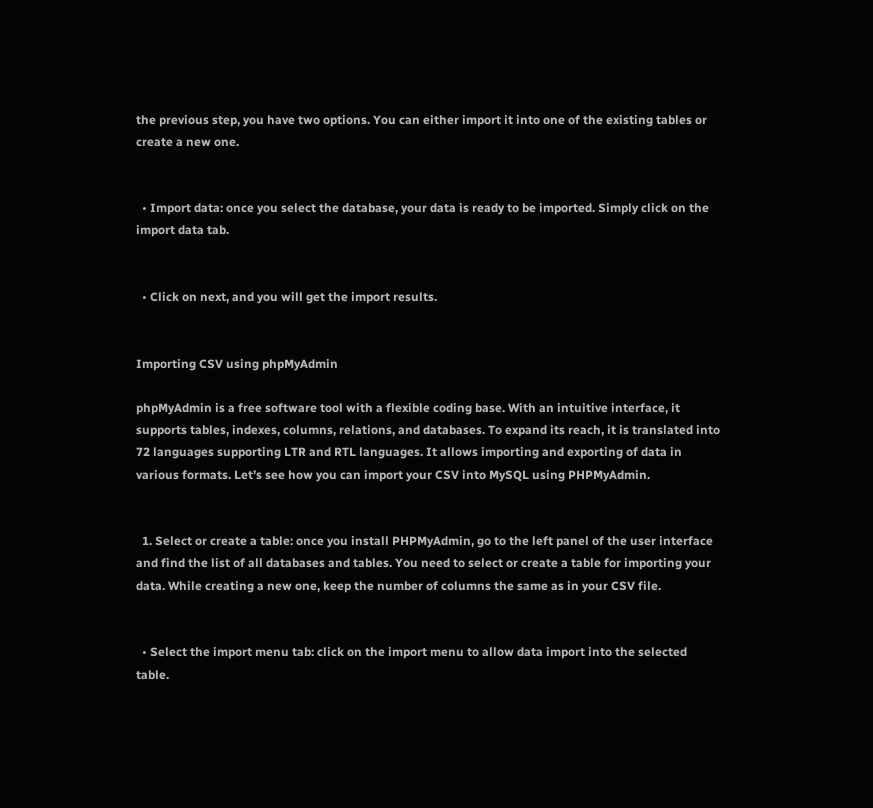the previous step, you have two options. You can either import it into one of the existing tables or create a new one.


  • Import data: once you select the database, your data is ready to be imported. Simply click on the import data tab.


  • Click on next, and you will get the import results.


Importing CSV using phpMyAdmin

phpMyAdmin is a free software tool with a flexible coding base. With an intuitive interface, it supports tables, indexes, columns, relations, and databases. To expand its reach, it is translated into 72 languages supporting LTR and RTL languages. It allows importing and exporting of data in various formats. Let’s see how you can import your CSV into MySQL using PHPMyAdmin.


  1. Select or create a table: once you install PHPMyAdmin, go to the left panel of the user interface and find the list of all databases and tables. You need to select or create a table for importing your data. While creating a new one, keep the number of columns the same as in your CSV file.


  • Select the import menu tab: click on the import menu to allow data import into the selected table.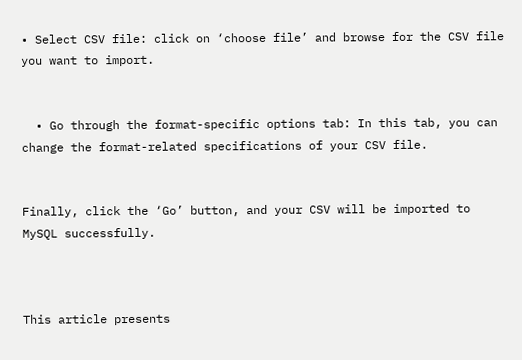• Select CSV file: click on ‘choose file’ and browse for the CSV file you want to import.


  • Go through the format-specific options tab: In this tab, you can change the format-related specifications of your CSV file.


Finally, click the ‘Go’ button, and your CSV will be imported to MySQL successfully.



This article presents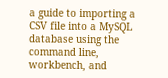a guide to importing a CSV file into a MySQL database using the command line, workbench, and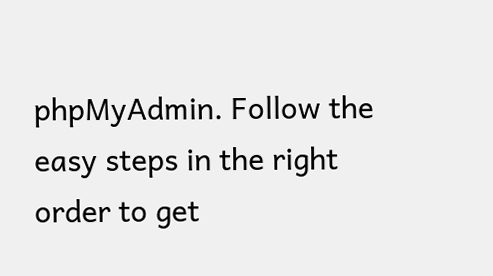phpMyAdmin. Follow the easy steps in the right order to get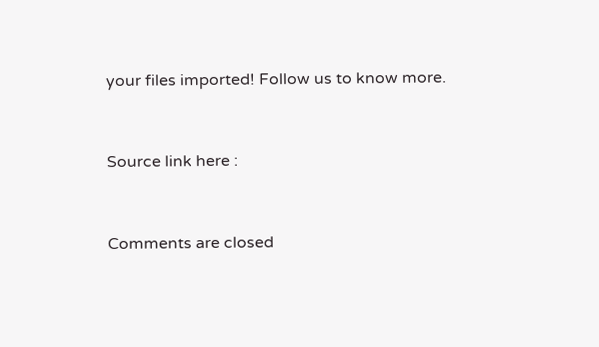your files imported! Follow us to know more.


Source link here :


Comments are closed